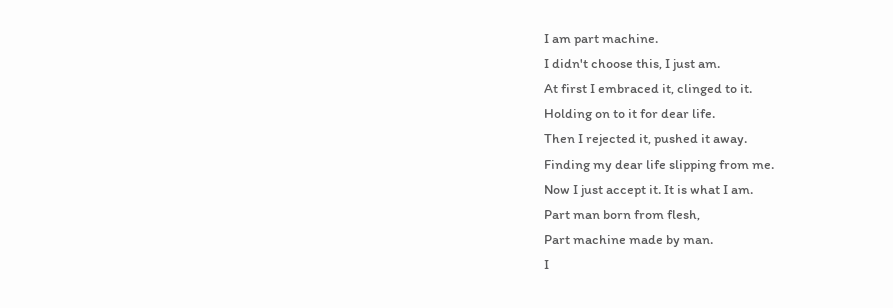I am part machine.
I didn't choose this, I just am.
At first I embraced it, clinged to it.
Holding on to it for dear life.
Then I rejected it, pushed it away.
Finding my dear life slipping from me.
Now I just accept it. It is what I am.
Part man born from flesh,
Part machine made by man.
I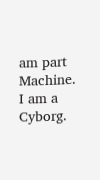am part Machine.
I am a Cyborg.